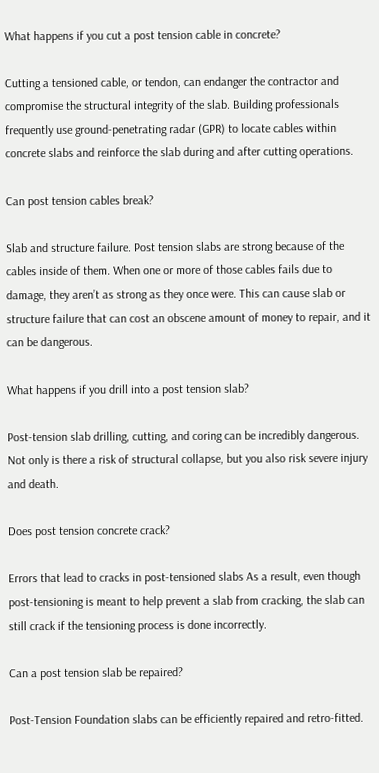What happens if you cut a post tension cable in concrete?

Cutting a tensioned cable, or tendon, can endanger the contractor and compromise the structural integrity of the slab. Building professionals frequently use ground-penetrating radar (GPR) to locate cables within concrete slabs and reinforce the slab during and after cutting operations.

Can post tension cables break?

Slab and structure failure. Post tension slabs are strong because of the cables inside of them. When one or more of those cables fails due to damage, they aren’t as strong as they once were. This can cause slab or structure failure that can cost an obscene amount of money to repair, and it can be dangerous.

What happens if you drill into a post tension slab?

Post-tension slab drilling, cutting, and coring can be incredibly dangerous. Not only is there a risk of structural collapse, but you also risk severe injury and death.

Does post tension concrete crack?

Errors that lead to cracks in post-tensioned slabs As a result, even though post-tensioning is meant to help prevent a slab from cracking, the slab can still crack if the tensioning process is done incorrectly.

Can a post tension slab be repaired?

Post-Tension Foundation slabs can be efficiently repaired and retro-fitted.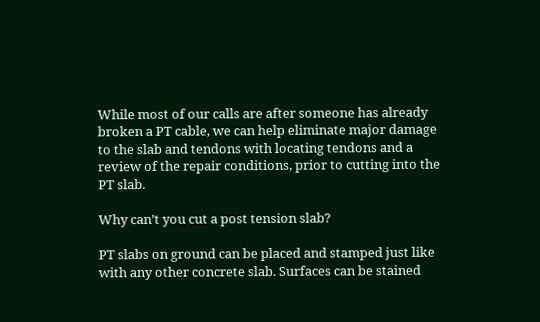While most of our calls are after someone has already broken a PT cable, we can help eliminate major damage to the slab and tendons with locating tendons and a review of the repair conditions, prior to cutting into the PT slab.

Why can’t you cut a post tension slab?

PT slabs on ground can be placed and stamped just like with any other concrete slab. Surfaces can be stained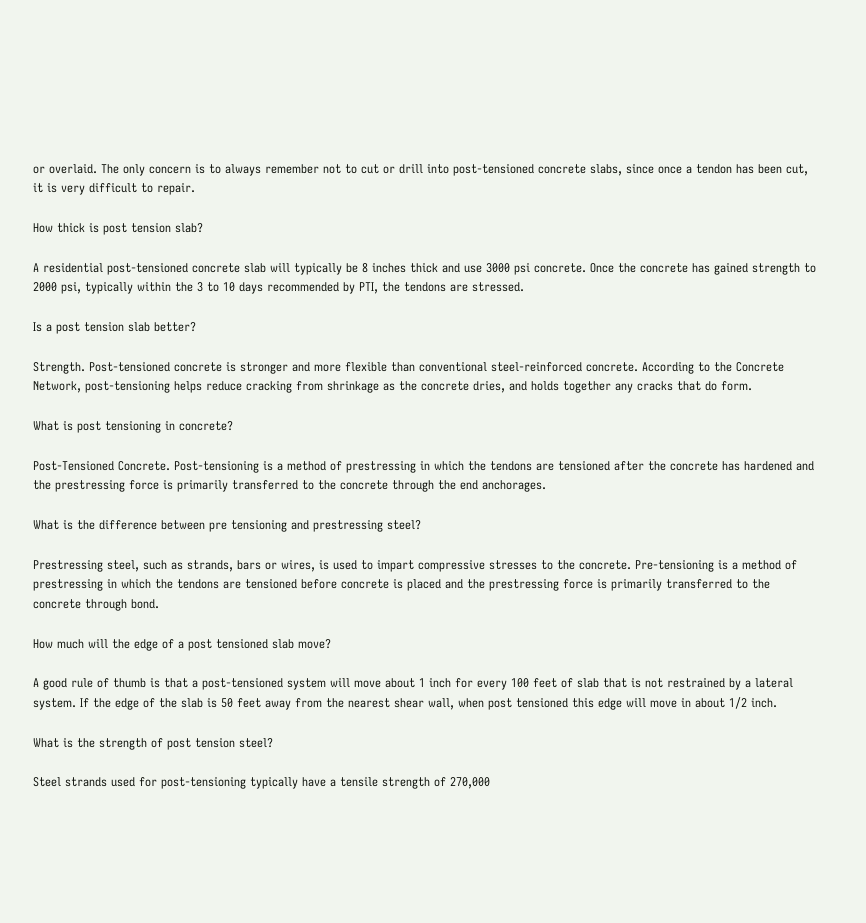or overlaid. The only concern is to always remember not to cut or drill into post-tensioned concrete slabs, since once a tendon has been cut, it is very difficult to repair.

How thick is post tension slab?

A residential post-tensioned concrete slab will typically be 8 inches thick and use 3000 psi concrete. Once the concrete has gained strength to 2000 psi, typically within the 3 to 10 days recommended by PTI, the tendons are stressed.

Is a post tension slab better?

Strength. Post-tensioned concrete is stronger and more flexible than conventional steel-reinforced concrete. According to the Concrete Network, post-tensioning helps reduce cracking from shrinkage as the concrete dries, and holds together any cracks that do form.

What is post tensioning in concrete?

Post-Tensioned Concrete. Post-tensioning is a method of prestressing in which the tendons are tensioned after the concrete has hardened and the prestressing force is primarily transferred to the concrete through the end anchorages.

What is the difference between pre tensioning and prestressing steel?

Prestressing steel, such as strands, bars or wires, is used to impart compressive stresses to the concrete. Pre-tensioning is a method of prestressing in which the tendons are tensioned before concrete is placed and the prestressing force is primarily transferred to the concrete through bond.

How much will the edge of a post tensioned slab move?

A good rule of thumb is that a post-tensioned system will move about 1 inch for every 100 feet of slab that is not restrained by a lateral system. If the edge of the slab is 50 feet away from the nearest shear wall, when post tensioned this edge will move in about 1⁄2 inch.

What is the strength of post tension steel?

Steel strands used for post-tensioning typically have a tensile strength of 270,000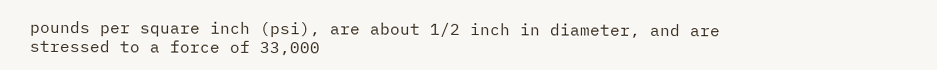pounds per square inch (psi), are about 1/2 inch in diameter, and are stressed to a force of 33,000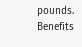pounds. Benefits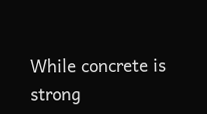While concrete is strong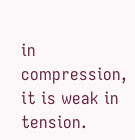in compression, it is weak in tension.